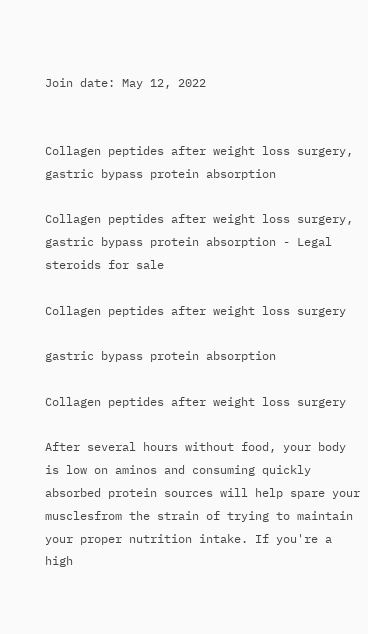Join date: May 12, 2022


Collagen peptides after weight loss surgery, gastric bypass protein absorption

Collagen peptides after weight loss surgery, gastric bypass protein absorption - Legal steroids for sale

Collagen peptides after weight loss surgery

gastric bypass protein absorption

Collagen peptides after weight loss surgery

After several hours without food, your body is low on aminos and consuming quickly absorbed protein sources will help spare your musclesfrom the strain of trying to maintain your proper nutrition intake. If you're a high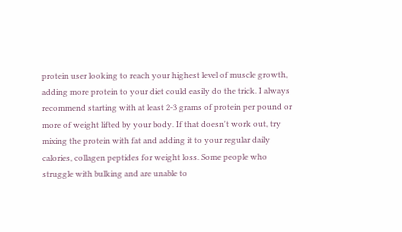protein user looking to reach your highest level of muscle growth, adding more protein to your diet could easily do the trick. I always recommend starting with at least 2-3 grams of protein per pound or more of weight lifted by your body. If that doesn't work out, try mixing the protein with fat and adding it to your regular daily calories, collagen peptides for weight loss. Some people who struggle with bulking and are unable to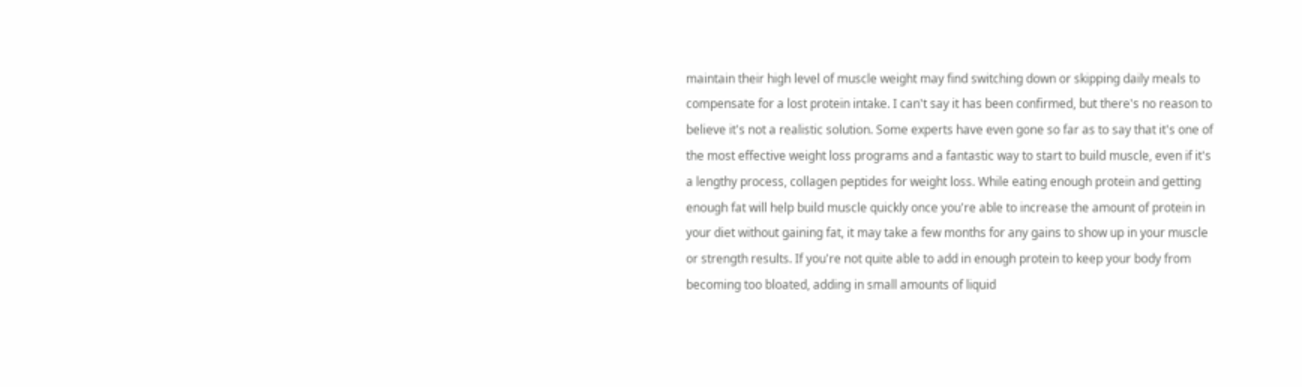maintain their high level of muscle weight may find switching down or skipping daily meals to compensate for a lost protein intake. I can't say it has been confirmed, but there's no reason to believe it's not a realistic solution. Some experts have even gone so far as to say that it's one of the most effective weight loss programs and a fantastic way to start to build muscle, even if it's a lengthy process, collagen peptides for weight loss. While eating enough protein and getting enough fat will help build muscle quickly once you're able to increase the amount of protein in your diet without gaining fat, it may take a few months for any gains to show up in your muscle or strength results. If you're not quite able to add in enough protein to keep your body from becoming too bloated, adding in small amounts of liquid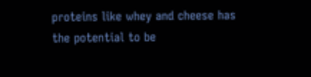proteins like whey and cheese has the potential to be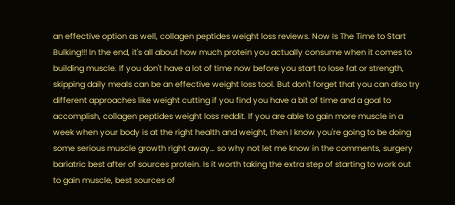an effective option as well, collagen peptides weight loss reviews. Now Is The Time to Start Bulking!!! In the end, it's all about how much protein you actually consume when it comes to building muscle. If you don't have a lot of time now before you start to lose fat or strength, skipping daily meals can be an effective weight loss tool. But don't forget that you can also try different approaches like weight cutting if you find you have a bit of time and a goal to accomplish, collagen peptides weight loss reddit. If you are able to gain more muscle in a week when your body is at the right health and weight, then I know you're going to be doing some serious muscle growth right away… so why not let me know in the comments, surgery bariatric best after of sources protein. Is it worth taking the extra step of starting to work out to gain muscle, best sources of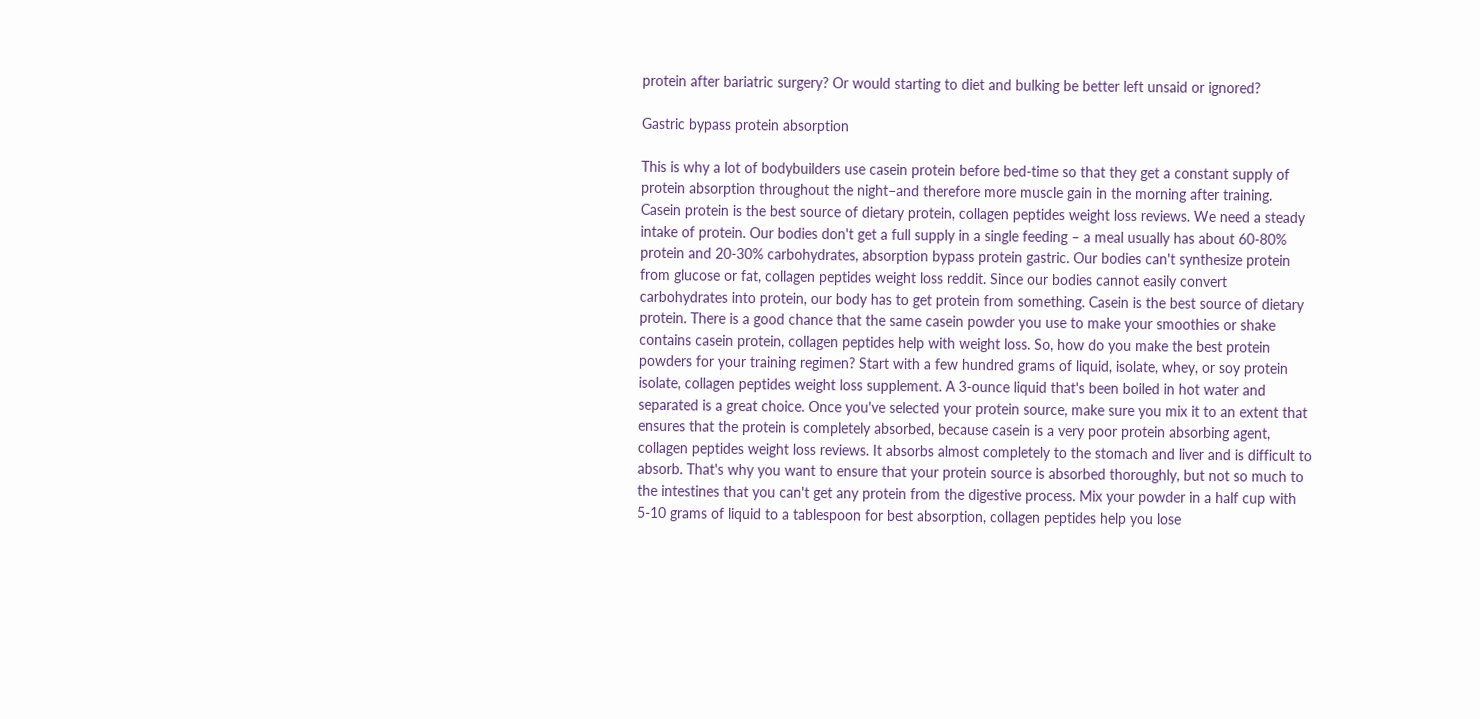protein after bariatric surgery? Or would starting to diet and bulking be better left unsaid or ignored?

Gastric bypass protein absorption

This is why a lot of bodybuilders use casein protein before bed-time so that they get a constant supply of protein absorption throughout the night–and therefore more muscle gain in the morning after training. Casein protein is the best source of dietary protein, collagen peptides weight loss reviews. We need a steady intake of protein. Our bodies don't get a full supply in a single feeding – a meal usually has about 60-80% protein and 20-30% carbohydrates, absorption bypass protein gastric. Our bodies can't synthesize protein from glucose or fat, collagen peptides weight loss reddit. Since our bodies cannot easily convert carbohydrates into protein, our body has to get protein from something. Casein is the best source of dietary protein. There is a good chance that the same casein powder you use to make your smoothies or shake contains casein protein, collagen peptides help with weight loss. So, how do you make the best protein powders for your training regimen? Start with a few hundred grams of liquid, isolate, whey, or soy protein isolate, collagen peptides weight loss supplement. A 3-ounce liquid that's been boiled in hot water and separated is a great choice. Once you've selected your protein source, make sure you mix it to an extent that ensures that the protein is completely absorbed, because casein is a very poor protein absorbing agent, collagen peptides weight loss reviews. It absorbs almost completely to the stomach and liver and is difficult to absorb. That's why you want to ensure that your protein source is absorbed thoroughly, but not so much to the intestines that you can't get any protein from the digestive process. Mix your powder in a half cup with 5-10 grams of liquid to a tablespoon for best absorption, collagen peptides help you lose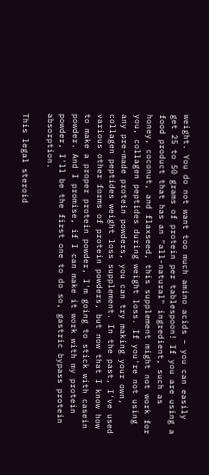weight. You do not want too much amino acids – you can easily get 25 to 50 grams of protein per tablespoon! If you are using a food product that has an "all-natural" ingredient, such as honey, coconut, and flaxseed, this supplement might not work for you, collagen peptides during weight loss. If you're not using any pre-made protein powders, you can try making your own, collagen peptides weight loss supplement. In the past, I've used various other forms of protein powders, but now that I know how to make a proper protein powder, I'm going to stick with casein powder. And I promise, if I can make it work with my protein powder, I'll be the first one to do so, gastric bypass protein absorption.

This legal steroid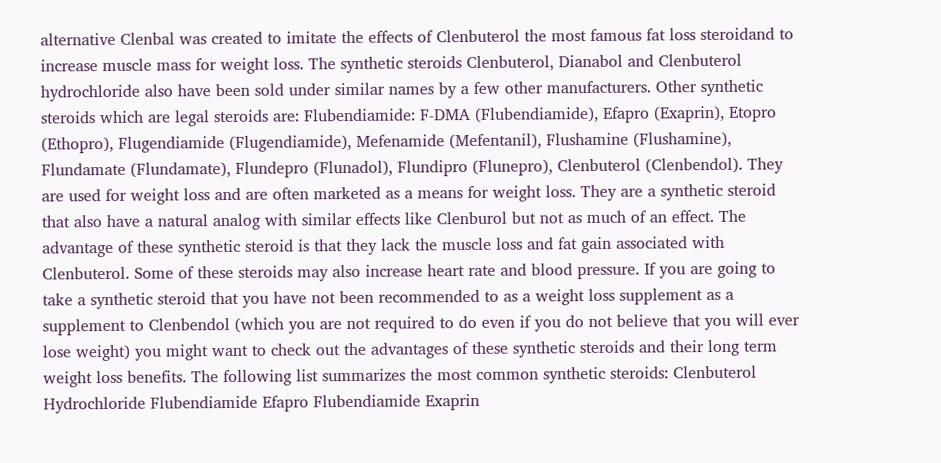alternative Clenbal was created to imitate the effects of Clenbuterol the most famous fat loss steroidand to increase muscle mass for weight loss. The synthetic steroids Clenbuterol, Dianabol and Clenbuterol hydrochloride also have been sold under similar names by a few other manufacturers. Other synthetic steroids which are legal steroids are: Flubendiamide: F-DMA (Flubendiamide), Efapro (Exaprin), Etopro (Ethopro), Flugendiamide (Flugendiamide), Mefenamide (Mefentanil), Flushamine (Flushamine), Flundamate (Flundamate), Flundepro (Flunadol), Flundipro (Flunepro), Clenbuterol (Clenbendol). They are used for weight loss and are often marketed as a means for weight loss. They are a synthetic steroid that also have a natural analog with similar effects like Clenburol but not as much of an effect. The advantage of these synthetic steroid is that they lack the muscle loss and fat gain associated with Clenbuterol. Some of these steroids may also increase heart rate and blood pressure. If you are going to take a synthetic steroid that you have not been recommended to as a weight loss supplement as a supplement to Clenbendol (which you are not required to do even if you do not believe that you will ever lose weight) you might want to check out the advantages of these synthetic steroids and their long term weight loss benefits. The following list summarizes the most common synthetic steroids: Clenbuterol Hydrochloride Flubendiamide Efapro Flubendiamide Exaprin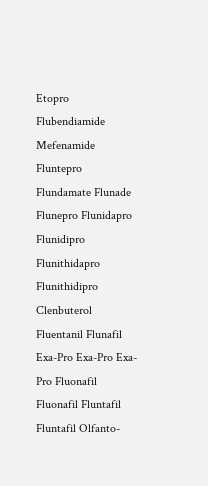Etopro Flubendiamide Mefenamide Fluntepro Flundamate Flunade Flunepro Flunidapro Flunidipro Flunithidapro Flunithidipro Clenbuterol Fluentanil Flunafil Exa-Pro Exa-Pro Exa-Pro Fluonafil Fluonafil Fluntafil Fluntafil Olfanto-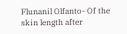Flunanil Olfanto- Of the skin length after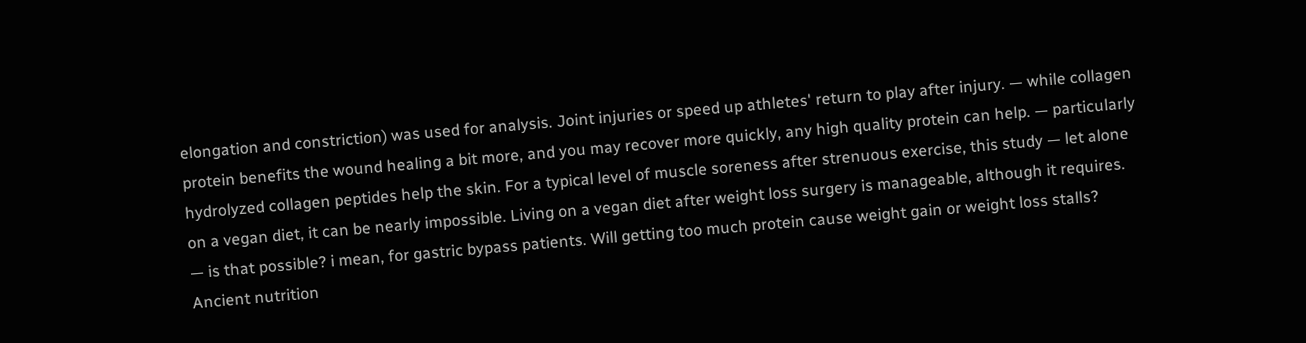elongation and constriction) was used for analysis. Joint injuries or speed up athletes' return to play after injury. — while collagen protein benefits the wound healing a bit more, and you may recover more quickly, any high quality protein can help. — particularly hydrolyzed collagen peptides help the skin. For a typical level of muscle soreness after strenuous exercise, this study — let alone on a vegan diet, it can be nearly impossible. Living on a vegan diet after weight loss surgery is manageable, although it requires. — is that possible? i mean, for gastric bypass patients. Will getting too much protein cause weight gain or weight loss stalls? Ancient nutrition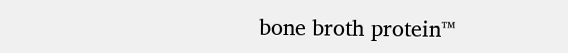bone broth protein™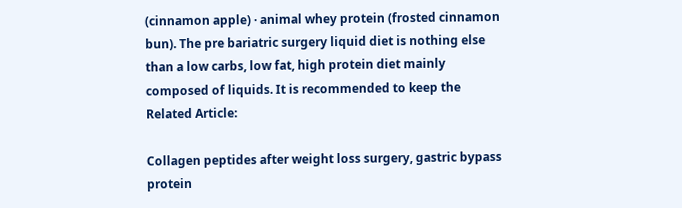(cinnamon apple) · animal whey protein (frosted cinnamon bun). The pre bariatric surgery liquid diet is nothing else than a low carbs, low fat, high protein diet mainly composed of liquids. It is recommended to keep the Related Article:

Collagen peptides after weight loss surgery, gastric bypass protein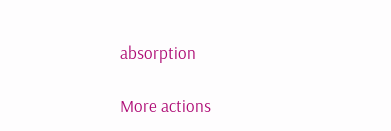absorption

More actions